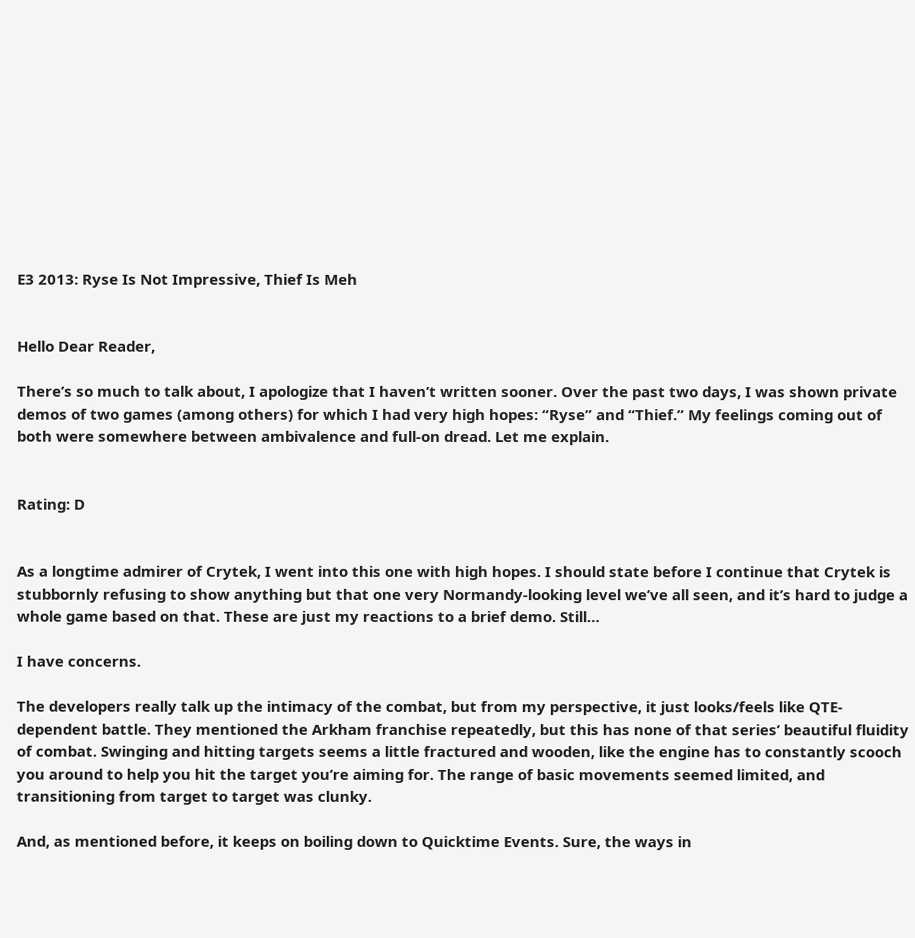E3 2013: Ryse Is Not Impressive, Thief Is Meh


Hello Dear Reader,

There’s so much to talk about, I apologize that I haven’t written sooner. Over the past two days, I was shown private demos of two games (among others) for which I had very high hopes: “Ryse” and “Thief.” My feelings coming out of both were somewhere between ambivalence and full-on dread. Let me explain.


Rating: D


As a longtime admirer of Crytek, I went into this one with high hopes. I should state before I continue that Crytek is stubbornly refusing to show anything but that one very Normandy-looking level we’ve all seen, and it’s hard to judge a whole game based on that. These are just my reactions to a brief demo. Still…

I have concerns.

The developers really talk up the intimacy of the combat, but from my perspective, it just looks/feels like QTE-dependent battle. They mentioned the Arkham franchise repeatedly, but this has none of that series’ beautiful fluidity of combat. Swinging and hitting targets seems a little fractured and wooden, like the engine has to constantly scooch you around to help you hit the target you’re aiming for. The range of basic movements seemed limited, and transitioning from target to target was clunky.

And, as mentioned before, it keeps on boiling down to Quicktime Events. Sure, the ways in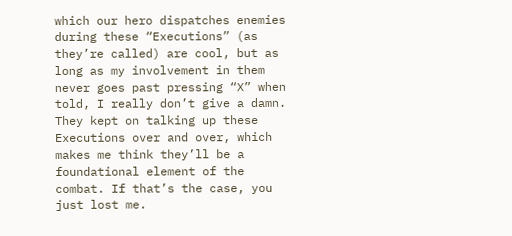which our hero dispatches enemies during these “Executions” (as they’re called) are cool, but as long as my involvement in them never goes past pressing “X” when told, I really don’t give a damn. They kept on talking up these Executions over and over, which makes me think they’ll be a foundational element of the combat. If that’s the case, you just lost me.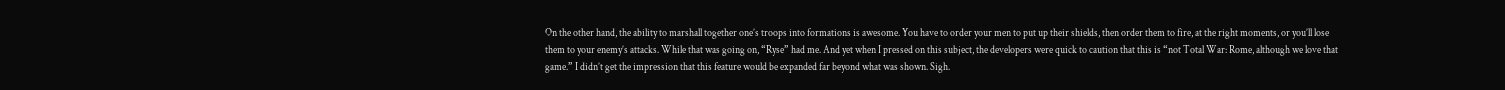On the other hand, the ability to marshall together one’s troops into formations is awesome. You have to order your men to put up their shields, then order them to fire, at the right moments, or you’ll lose them to your enemy’s attacks. While that was going on, “Ryse” had me. And yet when I pressed on this subject, the developers were quick to caution that this is “not Total War: Rome, although we love that game.” I didn’t get the impression that this feature would be expanded far beyond what was shown. Sigh.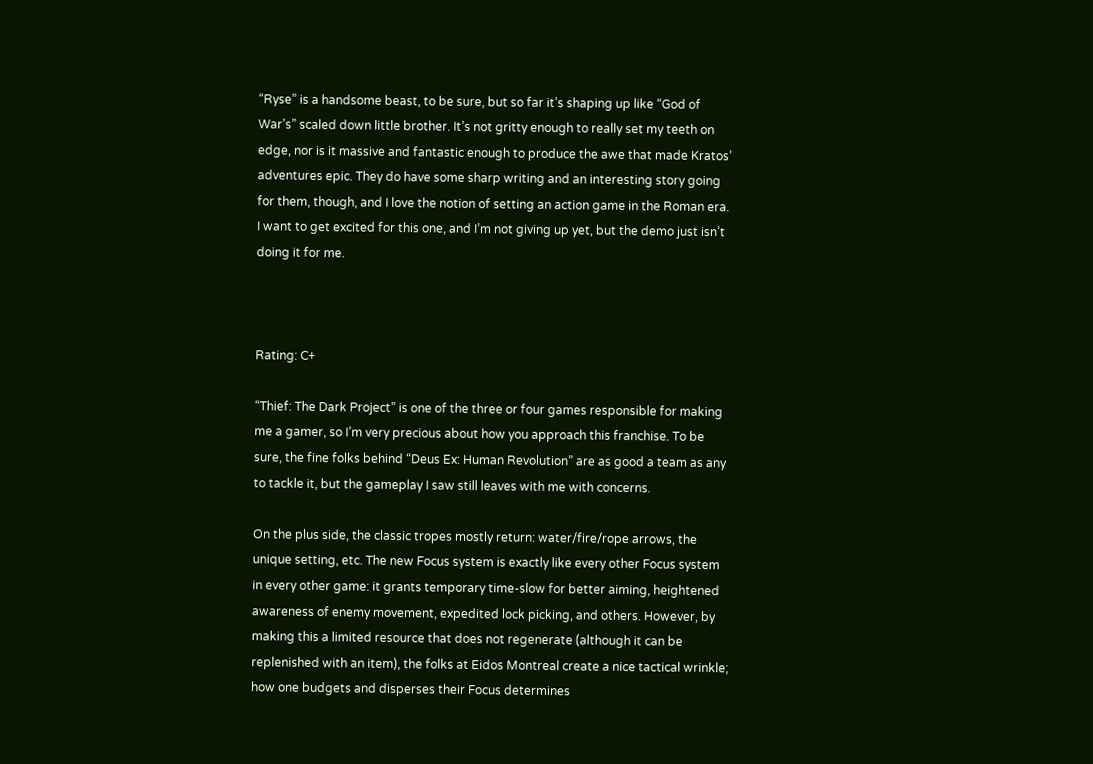“Ryse” is a handsome beast, to be sure, but so far it’s shaping up like “God of War’s” scaled down little brother. It’s not gritty enough to really set my teeth on edge, nor is it massive and fantastic enough to produce the awe that made Kratos’ adventures epic. They do have some sharp writing and an interesting story going for them, though, and I love the notion of setting an action game in the Roman era. I want to get excited for this one, and I’m not giving up yet, but the demo just isn’t doing it for me.



Rating: C+

“Thief: The Dark Project” is one of the three or four games responsible for making me a gamer, so I’m very precious about how you approach this franchise. To be sure, the fine folks behind “Deus Ex: Human Revolution” are as good a team as any to tackle it, but the gameplay I saw still leaves with me with concerns.

On the plus side, the classic tropes mostly return: water/fire/rope arrows, the unique setting, etc. The new Focus system is exactly like every other Focus system in every other game: it grants temporary time-slow for better aiming, heightened awareness of enemy movement, expedited lock picking, and others. However, by making this a limited resource that does not regenerate (although it can be replenished with an item), the folks at Eidos Montreal create a nice tactical wrinkle; how one budgets and disperses their Focus determines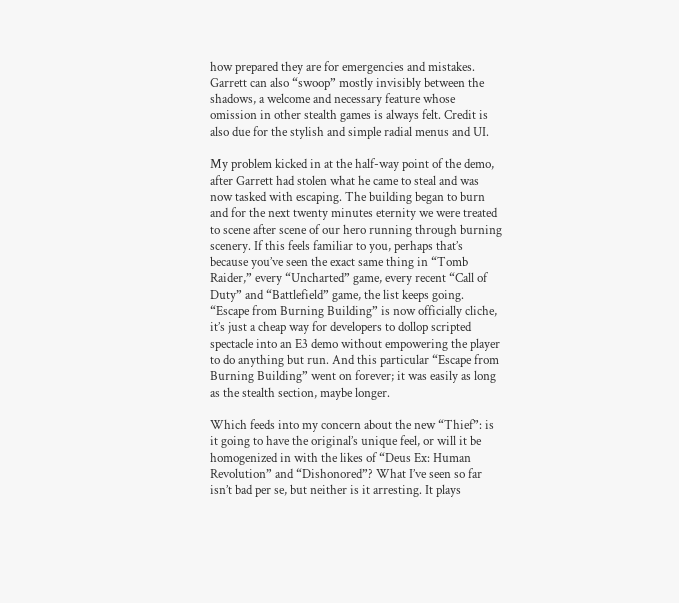how prepared they are for emergencies and mistakes. Garrett can also “swoop” mostly invisibly between the shadows, a welcome and necessary feature whose omission in other stealth games is always felt. Credit is also due for the stylish and simple radial menus and UI.

My problem kicked in at the half-way point of the demo, after Garrett had stolen what he came to steal and was now tasked with escaping. The building began to burn and for the next twenty minutes eternity we were treated to scene after scene of our hero running through burning scenery. If this feels familiar to you, perhaps that’s because you’ve seen the exact same thing in “Tomb Raider,” every “Uncharted” game, every recent “Call of Duty” and “Battlefield” game, the list keeps going. “Escape from Burning Building” is now officially cliche, it’s just a cheap way for developers to dollop scripted spectacle into an E3 demo without empowering the player to do anything but run. And this particular “Escape from Burning Building” went on forever; it was easily as long as the stealth section, maybe longer.

Which feeds into my concern about the new “Thief”: is it going to have the original’s unique feel, or will it be homogenized in with the likes of “Deus Ex: Human Revolution” and “Dishonored”? What I’ve seen so far isn’t bad per se, but neither is it arresting. It plays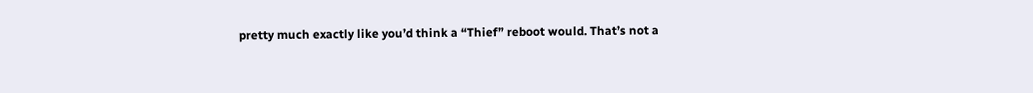pretty much exactly like you’d think a “Thief” reboot would. That’s not a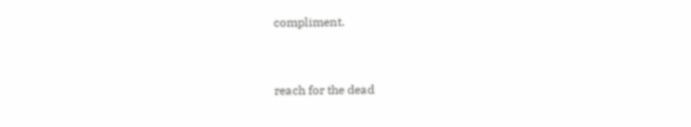compliment.


reach for the dead